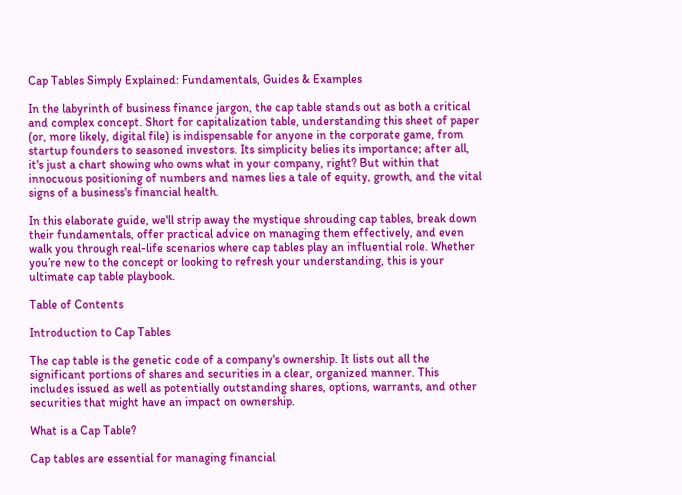Cap Tables Simply Explained: Fundamentals, Guides & Examples

In the labyrinth of business finance jargon, the cap table stands out as both a critical and complex concept. Short for capitalization table, understanding this sheet of paper (or, more likely, digital file) is indispensable for anyone in the corporate game, from startup founders to seasoned investors. Its simplicity belies its importance; after all, it's just a chart showing who owns what in your company, right? But within that innocuous positioning of numbers and names lies a tale of equity, growth, and the vital signs of a business's financial health.

In this elaborate guide, we'll strip away the mystique shrouding cap tables, break down their fundamentals, offer practical advice on managing them effectively, and even walk you through real-life scenarios where cap tables play an influential role. Whether you’re new to the concept or looking to refresh your understanding, this is your ultimate cap table playbook.

Table of Contents

Introduction to Cap Tables

The cap table is the genetic code of a company's ownership. It lists out all the significant portions of shares and securities in a clear, organized manner. This includes issued as well as potentially outstanding shares, options, warrants, and other securities that might have an impact on ownership.

What is a Cap Table?

Cap tables are essential for managing financial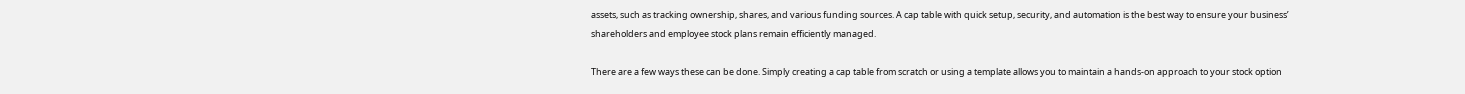assets, such as tracking ownership, shares, and various funding sources. A cap table with quick setup, security, and automation is the best way to ensure your business’ shareholders and employee stock plans remain efficiently managed.

There are a few ways these can be done. Simply creating a cap table from scratch or using a template allows you to maintain a hands-on approach to your stock option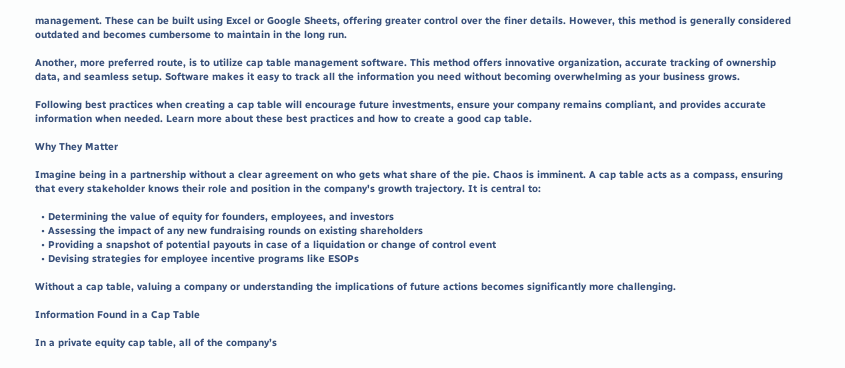management. These can be built using Excel or Google Sheets, offering greater control over the finer details. However, this method is generally considered outdated and becomes cumbersome to maintain in the long run.

Another, more preferred route, is to utilize cap table management software. This method offers innovative organization, accurate tracking of ownership data, and seamless setup. Software makes it easy to track all the information you need without becoming overwhelming as your business grows.

Following best practices when creating a cap table will encourage future investments, ensure your company remains compliant, and provides accurate information when needed. Learn more about these best practices and how to create a good cap table.

Why They Matter

Imagine being in a partnership without a clear agreement on who gets what share of the pie. Chaos is imminent. A cap table acts as a compass, ensuring that every stakeholder knows their role and position in the company's growth trajectory. It is central to:

  • Determining the value of equity for founders, employees, and investors
  • Assessing the impact of any new fundraising rounds on existing shareholders
  • Providing a snapshot of potential payouts in case of a liquidation or change of control event
  • Devising strategies for employee incentive programs like ESOPs

Without a cap table, valuing a company or understanding the implications of future actions becomes significantly more challenging.

Information Found in a Cap Table

In a private equity cap table, all of the company’s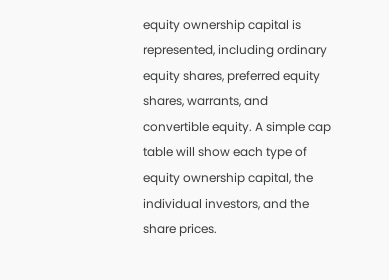equity ownership capital is represented, including ordinary equity shares, preferred equity shares, warrants, and convertible equity. A simple cap table will show each type of equity ownership capital, the individual investors, and the share prices.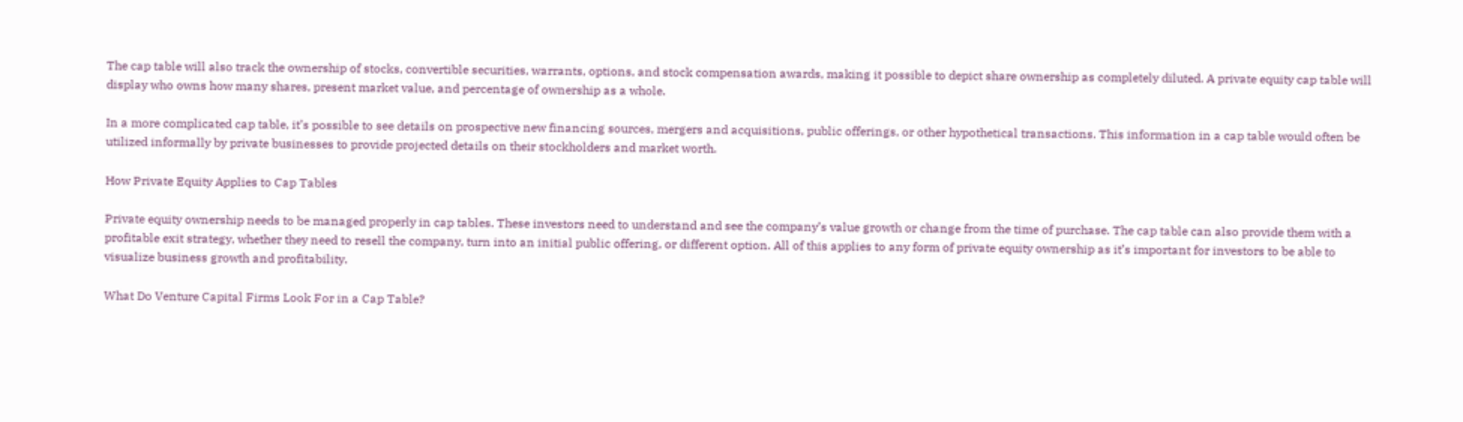The cap table will also track the ownership of stocks, convertible securities, warrants, options, and stock compensation awards, making it possible to depict share ownership as completely diluted. A private equity cap table will display who owns how many shares, present market value, and percentage of ownership as a whole.

In a more complicated cap table, it’s possible to see details on prospective new financing sources, mergers and acquisitions, public offerings, or other hypothetical transactions. This information in a cap table would often be utilized informally by private businesses to provide projected details on their stockholders and market worth.

How Private Equity Applies to Cap Tables

Private equity ownership needs to be managed properly in cap tables. These investors need to understand and see the company’s value growth or change from the time of purchase. The cap table can also provide them with a profitable exit strategy, whether they need to resell the company, turn into an initial public offering, or different option. All of this applies to any form of private equity ownership as it’s important for investors to be able to visualize business growth and profitability.

What Do Venture Capital Firms Look For in a Cap Table?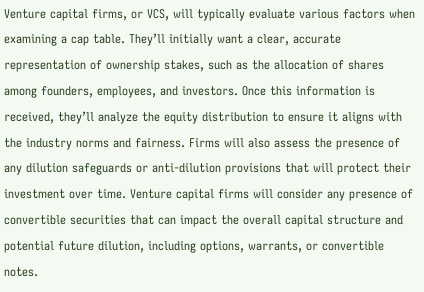Venture capital firms, or VCS, will typically evaluate various factors when examining a cap table. They’ll initially want a clear, accurate representation of ownership stakes, such as the allocation of shares among founders, employees, and investors. Once this information is received, they’ll analyze the equity distribution to ensure it aligns with the industry norms and fairness. Firms will also assess the presence of any dilution safeguards or anti-dilution provisions that will protect their investment over time. Venture capital firms will consider any presence of convertible securities that can impact the overall capital structure and potential future dilution, including options, warrants, or convertible notes.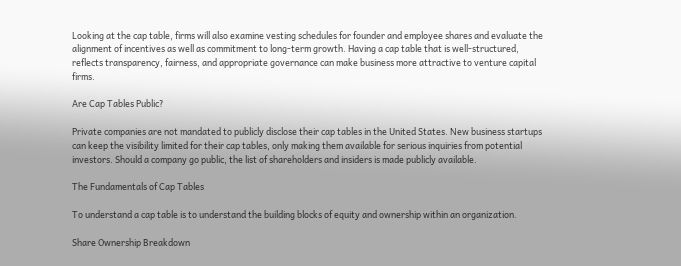Looking at the cap table, firms will also examine vesting schedules for founder and employee shares and evaluate the alignment of incentives as well as commitment to long-term growth. Having a cap table that is well-structured, reflects transparency, fairness, and appropriate governance can make business more attractive to venture capital firms.

Are Cap Tables Public?

Private companies are not mandated to publicly disclose their cap tables in the United States. New business startups can keep the visibility limited for their cap tables, only making them available for serious inquiries from potential investors. Should a company go public, the list of shareholders and insiders is made publicly available.

The Fundamentals of Cap Tables

To understand a cap table is to understand the building blocks of equity and ownership within an organization.

Share Ownership Breakdown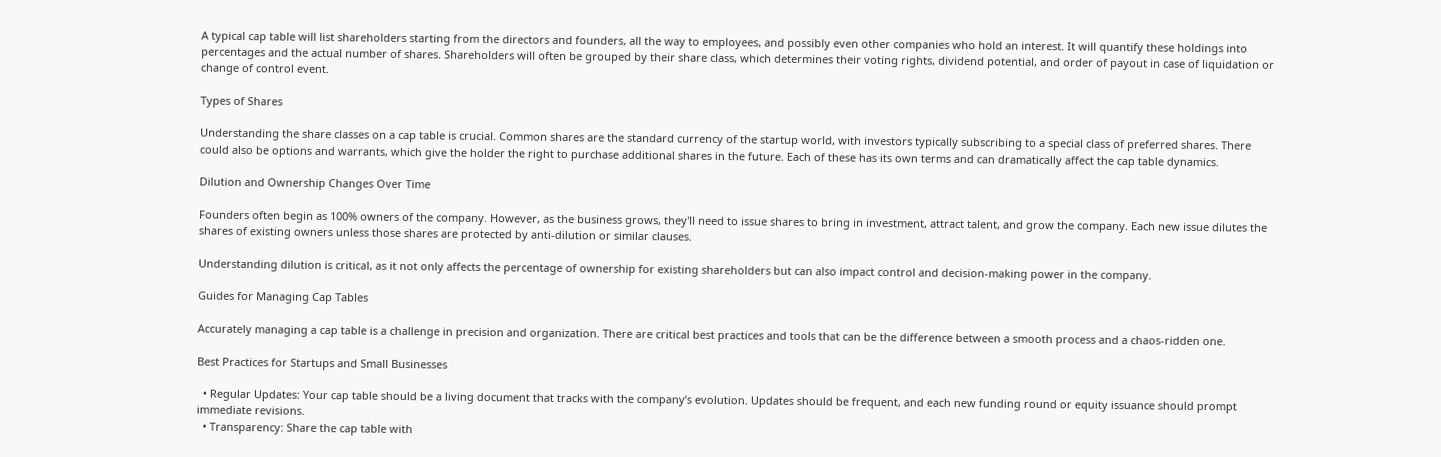A typical cap table will list shareholders starting from the directors and founders, all the way to employees, and possibly even other companies who hold an interest. It will quantify these holdings into percentages and the actual number of shares. Shareholders will often be grouped by their share class, which determines their voting rights, dividend potential, and order of payout in case of liquidation or change of control event.

Types of Shares

Understanding the share classes on a cap table is crucial. Common shares are the standard currency of the startup world, with investors typically subscribing to a special class of preferred shares. There could also be options and warrants, which give the holder the right to purchase additional shares in the future. Each of these has its own terms and can dramatically affect the cap table dynamics.

Dilution and Ownership Changes Over Time

Founders often begin as 100% owners of the company. However, as the business grows, they'll need to issue shares to bring in investment, attract talent, and grow the company. Each new issue dilutes the shares of existing owners unless those shares are protected by anti-dilution or similar clauses.

Understanding dilution is critical, as it not only affects the percentage of ownership for existing shareholders but can also impact control and decision-making power in the company.

Guides for Managing Cap Tables

Accurately managing a cap table is a challenge in precision and organization. There are critical best practices and tools that can be the difference between a smooth process and a chaos-ridden one.

Best Practices for Startups and Small Businesses

  • Regular Updates: Your cap table should be a living document that tracks with the company’s evolution. Updates should be frequent, and each new funding round or equity issuance should prompt immediate revisions.
  • Transparency: Share the cap table with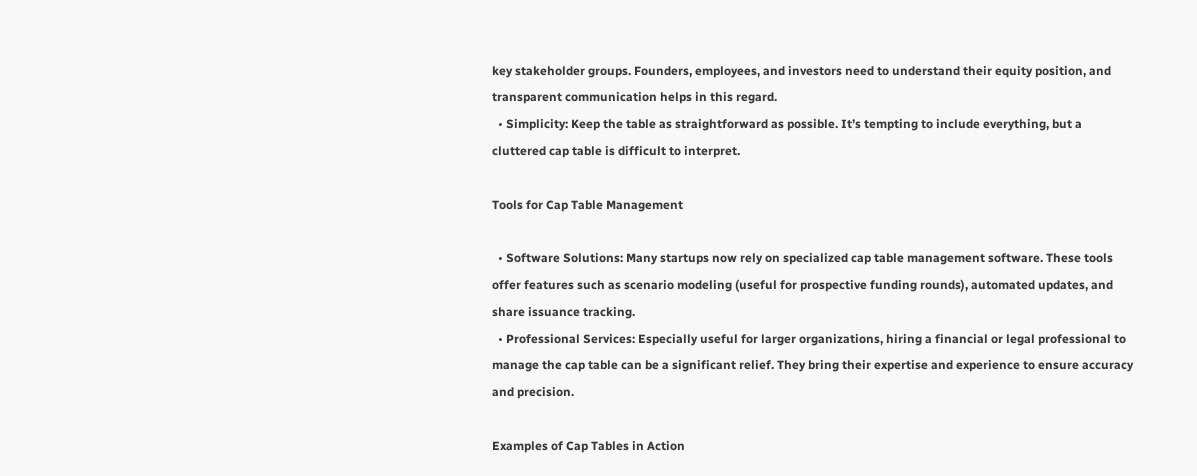key stakeholder groups. Founders, employees, and investors need to understand their equity position, and transparent communication helps in this regard.
  • Simplicity: Keep the table as straightforward as possible. It’s tempting to include everything, but a cluttered cap table is difficult to interpret.

Tools for Cap Table Management

  • Software Solutions: Many startups now rely on specialized cap table management software. These tools offer features such as scenario modeling (useful for prospective funding rounds), automated updates, and share issuance tracking.
  • Professional Services: Especially useful for larger organizations, hiring a financial or legal professional to manage the cap table can be a significant relief. They bring their expertise and experience to ensure accuracy and precision.

Examples of Cap Tables in Action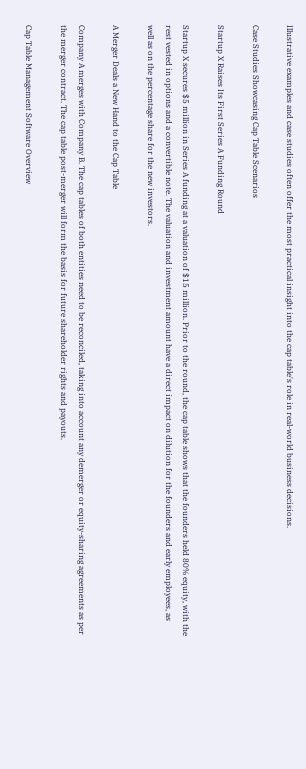Illustrative examples and case studies often offer the most practical insight into the cap table's role in real-world business decisions.

Case Studies Showcasing Cap Table Scenarios

Startup X Raises Its First Series A Funding Round

Startup X secures $5 million in Series A funding at a valuation of $15 million. Prior to the round, the cap table shows that the founders held 80% equity, with the rest vested in options and a convertible note. The valuation and investment amount have a direct impact on dilution for the founders and early employees, as well as on the percentage share for the new investors.

A Merger Deals a New Hand to the Cap Table

Company A merges with Company B. The cap tables of both entities need to be reconciled, taking into account any demerger or equity-sharing agreements as per the merger contract. The cap table post-merger will form the basis for future shareholder rights and payouts.

Cap Table Management Software Overview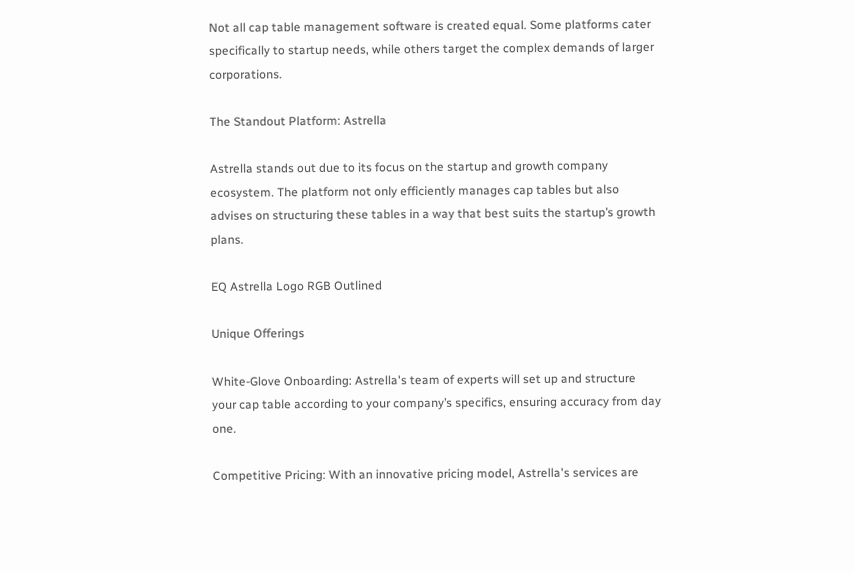Not all cap table management software is created equal. Some platforms cater specifically to startup needs, while others target the complex demands of larger corporations.

The Standout Platform: Astrella

Astrella stands out due to its focus on the startup and growth company ecosystem. The platform not only efficiently manages cap tables but also advises on structuring these tables in a way that best suits the startup’s growth plans.

EQ Astrella Logo RGB Outlined

Unique Offerings

White-Glove Onboarding: Astrella's team of experts will set up and structure your cap table according to your company’s specifics, ensuring accuracy from day one.

Competitive Pricing: With an innovative pricing model, Astrella's services are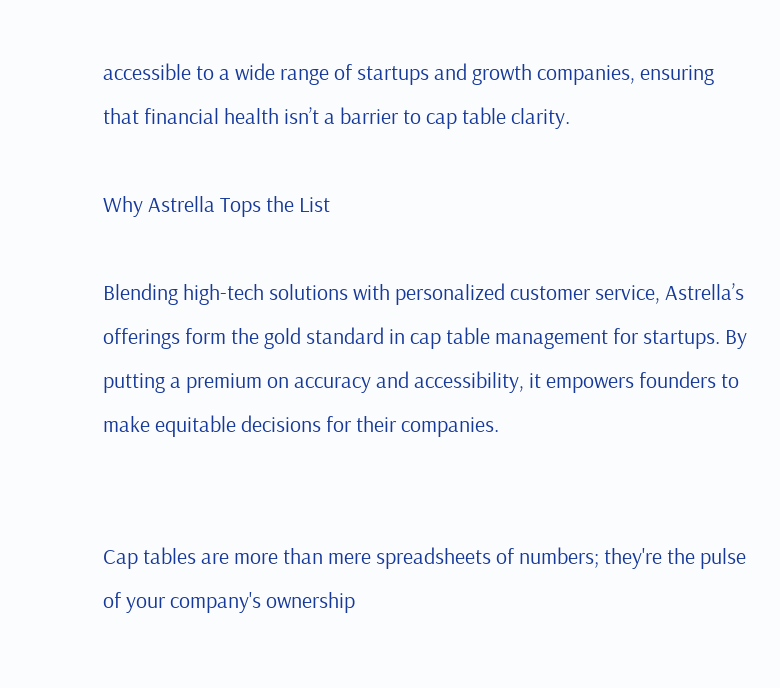accessible to a wide range of startups and growth companies, ensuring that financial health isn’t a barrier to cap table clarity.

Why Astrella Tops the List

Blending high-tech solutions with personalized customer service, Astrella’s offerings form the gold standard in cap table management for startups. By putting a premium on accuracy and accessibility, it empowers founders to make equitable decisions for their companies.


Cap tables are more than mere spreadsheets of numbers; they're the pulse of your company's ownership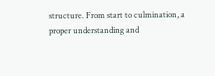structure. From start to culmination, a proper understanding and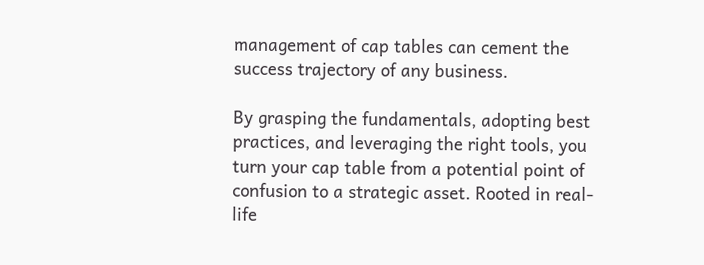management of cap tables can cement the success trajectory of any business.

By grasping the fundamentals, adopting best practices, and leveraging the right tools, you turn your cap table from a potential point of confusion to a strategic asset. Rooted in real-life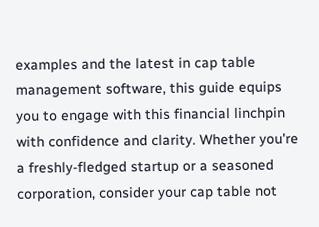examples and the latest in cap table management software, this guide equips you to engage with this financial linchpin with confidence and clarity. Whether you're a freshly-fledged startup or a seasoned corporation, consider your cap table not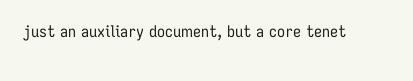just an auxiliary document, but a core tenet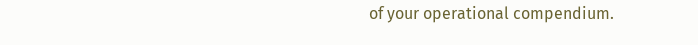of your operational compendium.